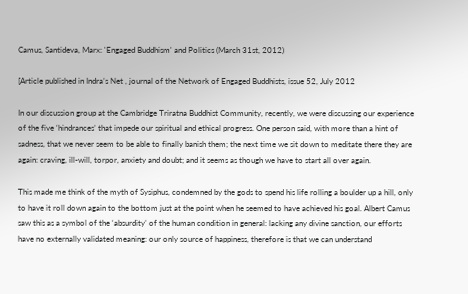Camus, Santideva, Marx: 'Engaged Buddhism' and Politics (March 31st, 2012)

[Article published in Indra’s Net , journal of the Network of Engaged Buddhists, issue 52, July 2012

In our discussion group at the Cambridge Triratna Buddhist Community, recently, we were discussing our experience of the five ‘hindrances’ that impede our spiritual and ethical progress. One person said, with more than a hint of sadness, that we never seem to be able to finally banish them; the next time we sit down to meditate there they are again: craving, ill-will, torpor, anxiety and doubt; and it seems as though we have to start all over again.

This made me think of the myth of Sysiphus, condemned by the gods to spend his life rolling a boulder up a hill, only to have it roll down again to the bottom just at the point when he seemed to have achieved his goal. Albert Camus saw this as a symbol of the ‘absurdity’ of the human condition in general: lacking any divine sanction, our efforts have no externally validated meaning: our only source of happiness, therefore is that we can understand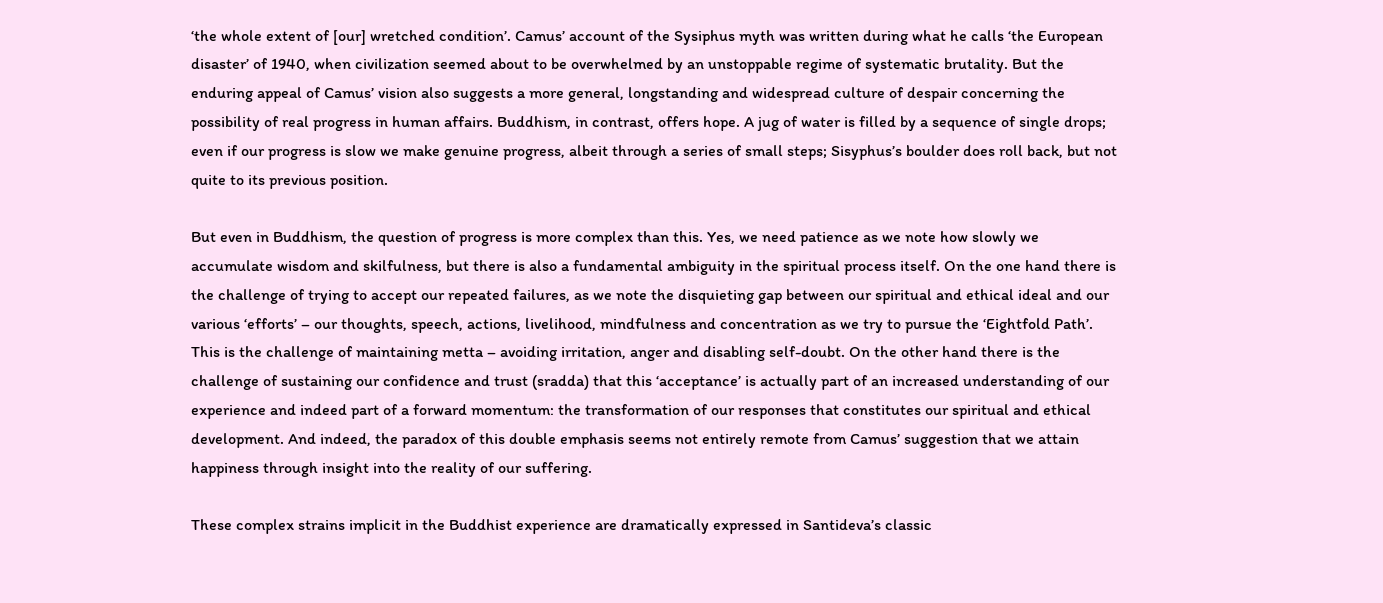‘the whole extent of [our] wretched condition’. Camus’ account of the Sysiphus myth was written during what he calls ‘the European disaster’ of 1940, when civilization seemed about to be overwhelmed by an unstoppable regime of systematic brutality. But the enduring appeal of Camus’ vision also suggests a more general, longstanding and widespread culture of despair concerning the possibility of real progress in human affairs. Buddhism, in contrast, offers hope. A jug of water is filled by a sequence of single drops; even if our progress is slow we make genuine progress, albeit through a series of small steps; Sisyphus’s boulder does roll back, but not quite to its previous position.

But even in Buddhism, the question of progress is more complex than this. Yes, we need patience as we note how slowly we accumulate wisdom and skilfulness, but there is also a fundamental ambiguity in the spiritual process itself. On the one hand there is the challenge of trying to accept our repeated failures, as we note the disquieting gap between our spiritual and ethical ideal and our various ‘efforts’ – our thoughts, speech, actions, livelihood, mindfulness and concentration as we try to pursue the ‘Eightfold Path’. This is the challenge of maintaining metta – avoiding irritation, anger and disabling self-doubt. On the other hand there is the challenge of sustaining our confidence and trust (sradda) that this ‘acceptance’ is actually part of an increased understanding of our experience and indeed part of a forward momentum: the transformation of our responses that constitutes our spiritual and ethical development. And indeed, the paradox of this double emphasis seems not entirely remote from Camus’ suggestion that we attain happiness through insight into the reality of our suffering.

These complex strains implicit in the Buddhist experience are dramatically expressed in Santideva’s classic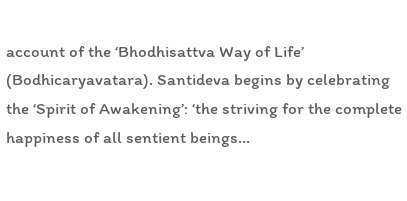account of the ‘Bhodhisattva Way of Life’ (Bodhicaryavatara). Santideva begins by celebrating the ‘Spirit of Awakening’: ‘the striving for the complete happiness of all sentient beings…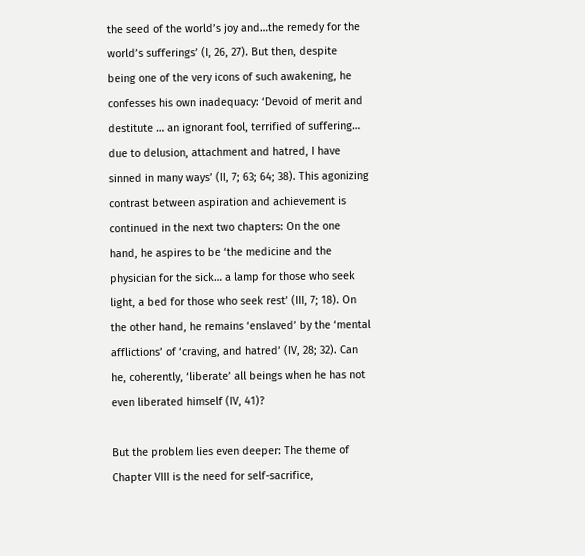the seed of the world’s joy and…the remedy for the world’s sufferings’ (I, 26, 27). But then, despite being one of the very icons of such awakening, he confesses his own inadequacy: ‘Devoid of merit and destitute … an ignorant fool, terrified of suffering… due to delusion, attachment and hatred, I have sinned in many ways’ (II, 7; 63; 64; 38). This agonizing contrast between aspiration and achievement is continued in the next two chapters: On the one hand, he aspires to be ‘the medicine and the physician for the sick… a lamp for those who seek light, a bed for those who seek rest’ (III, 7; 18). On the other hand, he remains ‘enslaved’ by the ‘mental afflictions’ of ‘craving, and hatred’ (IV, 28; 32). Can he, coherently, ‘liberate’ all beings when he has not even liberated himself (IV, 41)?

But the problem lies even deeper: The theme of Chapter VIII is the need for self-sacrifice,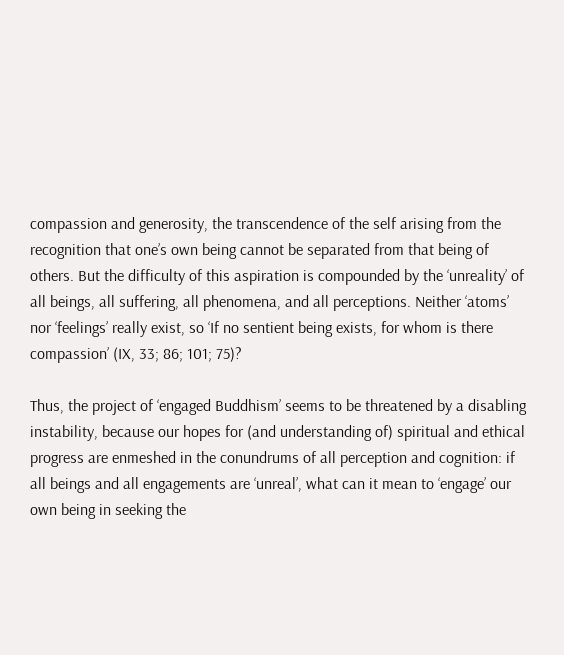compassion and generosity, the transcendence of the self arising from the recognition that one’s own being cannot be separated from that being of others. But the difficulty of this aspiration is compounded by the ‘unreality’ of all beings, all suffering, all phenomena, and all perceptions. Neither ‘atoms’ nor ‘feelings’ really exist, so ‘If no sentient being exists, for whom is there compassion’ (IX, 33; 86; 101; 75)?

Thus, the project of ‘engaged Buddhism’ seems to be threatened by a disabling instability, because our hopes for (and understanding of) spiritual and ethical progress are enmeshed in the conundrums of all perception and cognition: if all beings and all engagements are ‘unreal’, what can it mean to ‘engage’ our own being in seeking the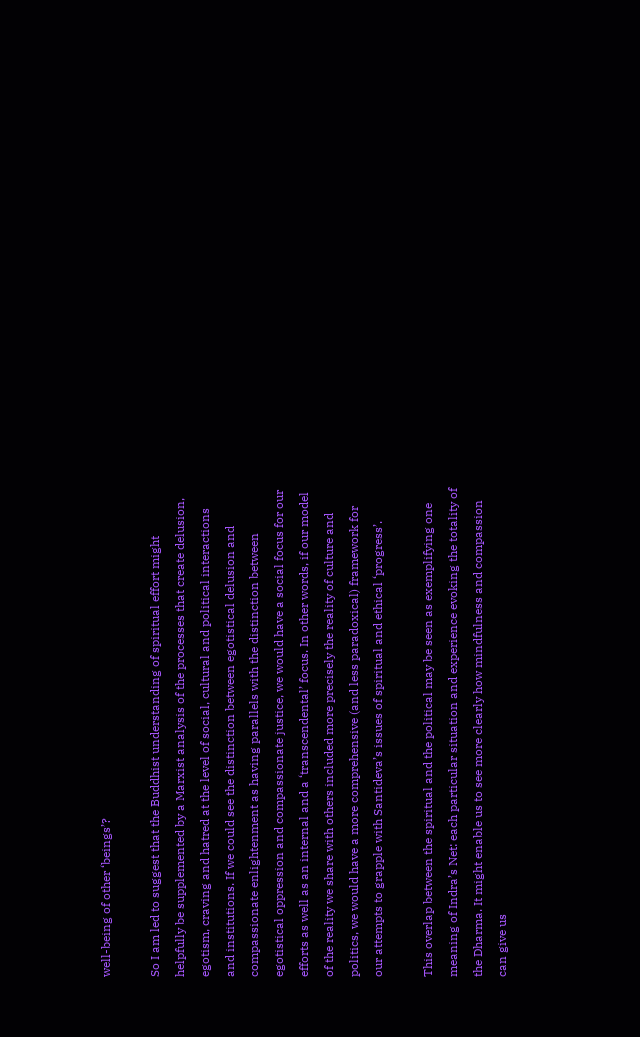well-being of other ‘beings’?

So I am led to suggest that the Buddhist understanding of spiritual effort might helpfully be supplemented by a Marxist analysis of the processes that create delusion, egotism, craving and hatred at the level of social, cultural and political interactions and institutions. If we could see the distinction between egotistical delusion and compassionate enlightenment as having parallels with the distinction between egotistical oppression and compassionate justice, we would have a social focus for our efforts as well as an internal and a ‘transcendental’ focus. In other words, if our model of the reality we share with others included more precisely the reality of culture and politics, we would have a more comprehensive (and less paradoxical) framework for our attempts to grapple with Santideva’s issues of spiritual and ethical ‘progress’.

This overlap between the spiritual and the political may be seen as exemplifying one meaning of Indra’s Net: each particular situation and experience evoking the totality of the Dharma. It might enable us to see more clearly how mindfulness and compassion can give us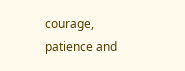courage, patience and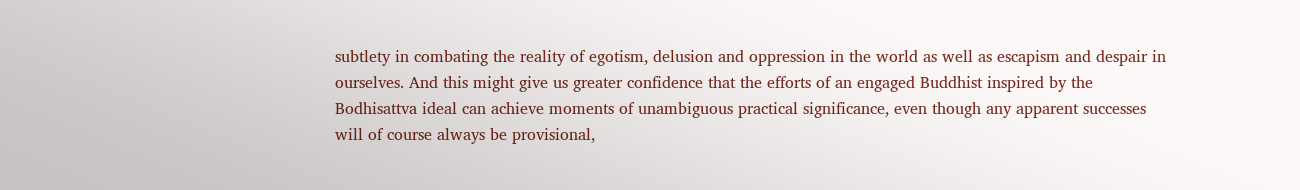subtlety in combating the reality of egotism, delusion and oppression in the world as well as escapism and despair in ourselves. And this might give us greater confidence that the efforts of an engaged Buddhist inspired by the Bodhisattva ideal can achieve moments of unambiguous practical significance, even though any apparent successes will of course always be provisional,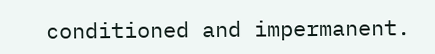conditioned and impermanent.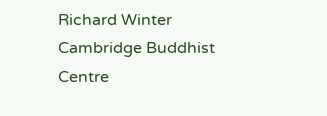Richard Winter
Cambridge Buddhist Centre